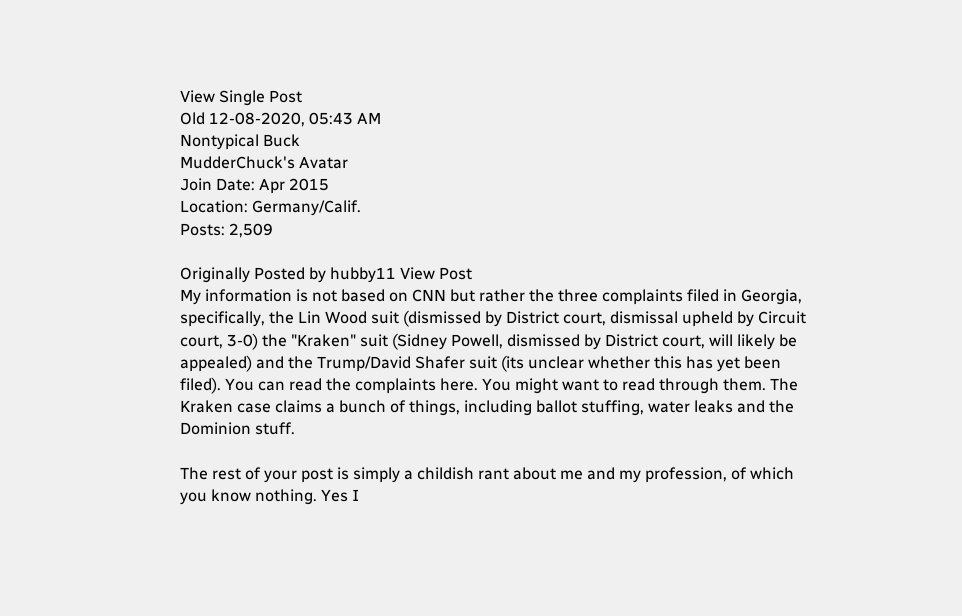View Single Post
Old 12-08-2020, 05:43 AM
Nontypical Buck
MudderChuck's Avatar
Join Date: Apr 2015
Location: Germany/Calif.
Posts: 2,509

Originally Posted by hubby11 View Post
My information is not based on CNN but rather the three complaints filed in Georgia, specifically, the Lin Wood suit (dismissed by District court, dismissal upheld by Circuit court, 3-0) the "Kraken" suit (Sidney Powell, dismissed by District court, will likely be appealed) and the Trump/David Shafer suit (its unclear whether this has yet been filed). You can read the complaints here. You might want to read through them. The Kraken case claims a bunch of things, including ballot stuffing, water leaks and the Dominion stuff.

The rest of your post is simply a childish rant about me and my profession, of which you know nothing. Yes I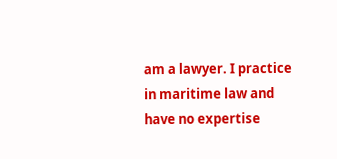am a lawyer. I practice in maritime law and have no expertise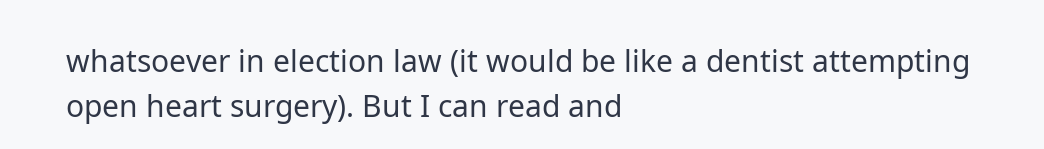whatsoever in election law (it would be like a dentist attempting open heart surgery). But I can read and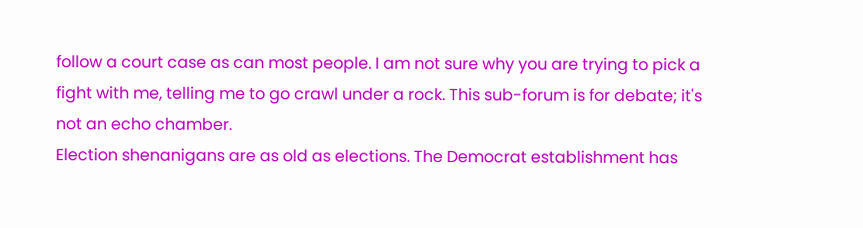follow a court case as can most people. I am not sure why you are trying to pick a fight with me, telling me to go crawl under a rock. This sub-forum is for debate; it's not an echo chamber.
Election shenanigans are as old as elections. The Democrat establishment has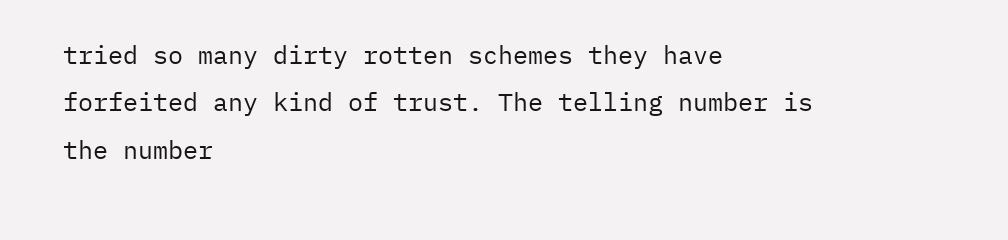tried so many dirty rotten schemes they have forfeited any kind of trust. The telling number is the number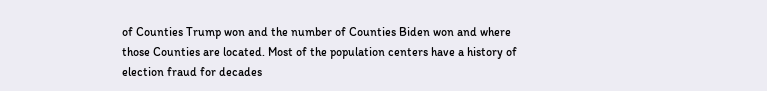of Counties Trump won and the number of Counties Biden won and where those Counties are located. Most of the population centers have a history of election fraud for decades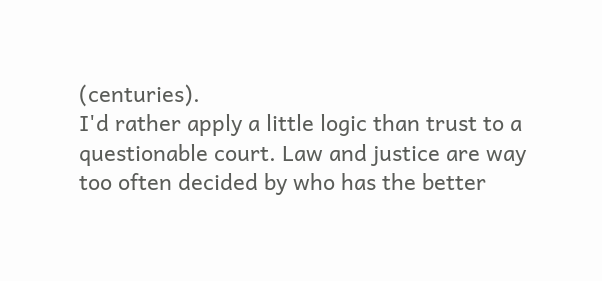(centuries).
I'd rather apply a little logic than trust to a questionable court. Law and justice are way too often decided by who has the better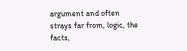argument and often strays far from, logic, the facts,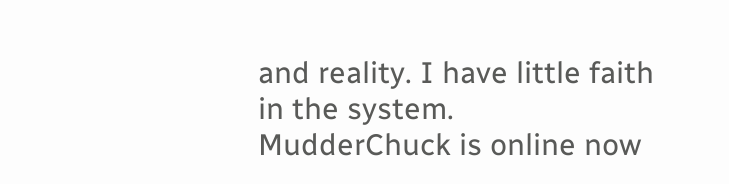and reality. I have little faith in the system.
MudderChuck is online now